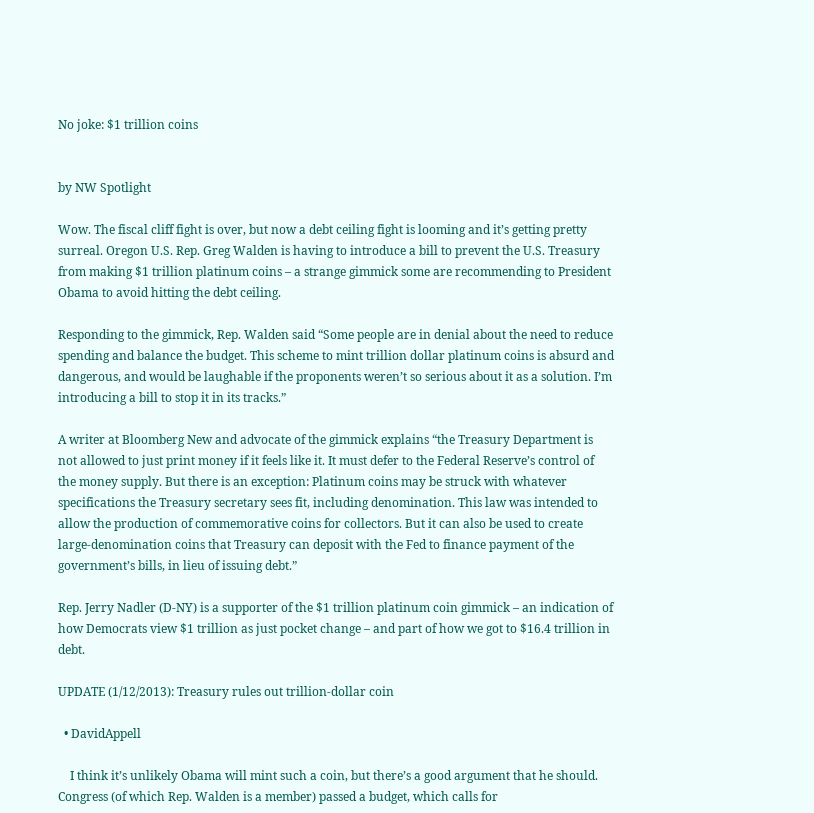No joke: $1 trillion coins


by NW Spotlight

Wow. The fiscal cliff fight is over, but now a debt ceiling fight is looming and it’s getting pretty surreal. Oregon U.S. Rep. Greg Walden is having to introduce a bill to prevent the U.S. Treasury from making $1 trillion platinum coins – a strange gimmick some are recommending to President Obama to avoid hitting the debt ceiling.

Responding to the gimmick, Rep. Walden said “Some people are in denial about the need to reduce spending and balance the budget. This scheme to mint trillion dollar platinum coins is absurd and dangerous, and would be laughable if the proponents weren’t so serious about it as a solution. I’m introducing a bill to stop it in its tracks.”

A writer at Bloomberg New and advocate of the gimmick explains “the Treasury Department is not allowed to just print money if it feels like it. It must defer to the Federal Reserve’s control of the money supply. But there is an exception: Platinum coins may be struck with whatever specifications the Treasury secretary sees fit, including denomination. This law was intended to allow the production of commemorative coins for collectors. But it can also be used to create large-denomination coins that Treasury can deposit with the Fed to finance payment of the government’s bills, in lieu of issuing debt.”

Rep. Jerry Nadler (D-NY) is a supporter of the $1 trillion platinum coin gimmick – an indication of how Democrats view $1 trillion as just pocket change – and part of how we got to $16.4 trillion in debt.

UPDATE (1/12/2013): Treasury rules out trillion-dollar coin

  • DavidAppell

    I think it’s unlikely Obama will mint such a coin, but there’s a good argument that he should. Congress (of which Rep. Walden is a member) passed a budget, which calls for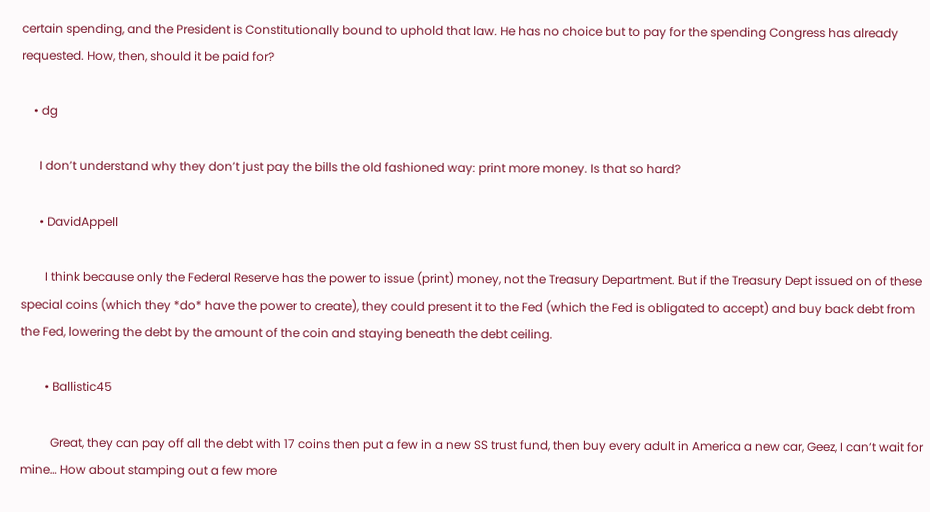certain spending, and the President is Constitutionally bound to uphold that law. He has no choice but to pay for the spending Congress has already requested. How, then, should it be paid for?

    • dg

      I don’t understand why they don’t just pay the bills the old fashioned way: print more money. Is that so hard?

      • DavidAppell

        I think because only the Federal Reserve has the power to issue (print) money, not the Treasury Department. But if the Treasury Dept issued on of these special coins (which they *do* have the power to create), they could present it to the Fed (which the Fed is obligated to accept) and buy back debt from the Fed, lowering the debt by the amount of the coin and staying beneath the debt ceiling.

        • Ballistic45

          Great, they can pay off all the debt with 17 coins then put a few in a new SS trust fund, then buy every adult in America a new car, Geez, I can’t wait for mine… How about stamping out a few more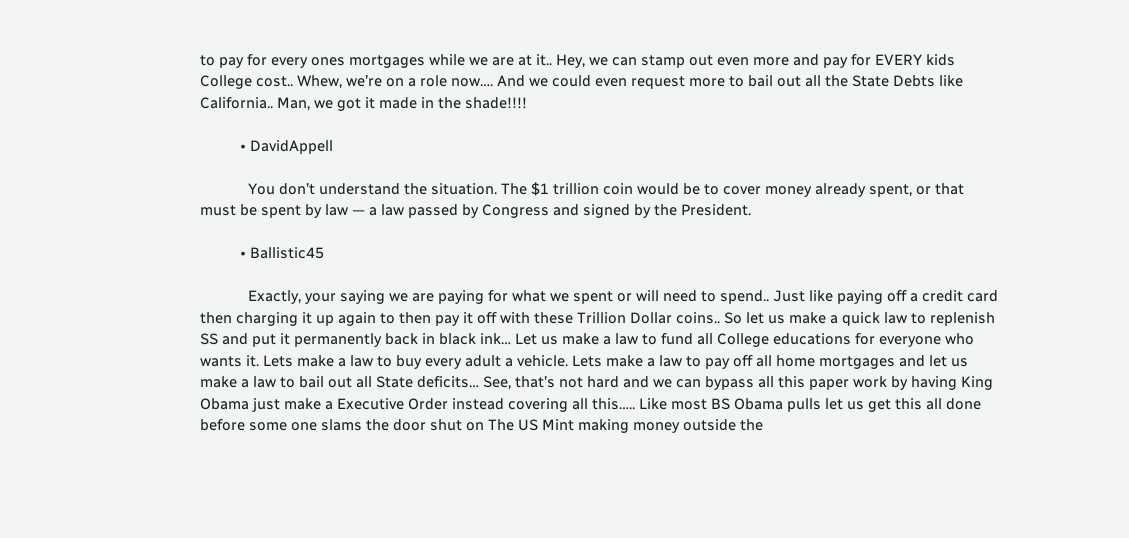to pay for every ones mortgages while we are at it.. Hey, we can stamp out even more and pay for EVERY kids College cost.. Whew, we’re on a role now…. And we could even request more to bail out all the State Debts like California.. Man, we got it made in the shade!!!!

          • DavidAppell

            You don’t understand the situation. The $1 trillion coin would be to cover money already spent, or that must be spent by law — a law passed by Congress and signed by the President.

          • Ballistic45

            Exactly, your saying we are paying for what we spent or will need to spend.. Just like paying off a credit card then charging it up again to then pay it off with these Trillion Dollar coins.. So let us make a quick law to replenish SS and put it permanently back in black ink… Let us make a law to fund all College educations for everyone who wants it. Lets make a law to buy every adult a vehicle. Lets make a law to pay off all home mortgages and let us make a law to bail out all State deficits… See, that’s not hard and we can bypass all this paper work by having King Obama just make a Executive Order instead covering all this….. Like most BS Obama pulls let us get this all done before some one slams the door shut on The US Mint making money outside the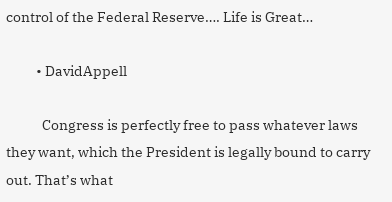control of the Federal Reserve…. Life is Great…

          • DavidAppell

            Congress is perfectly free to pass whatever laws they want, which the President is legally bound to carry out. That’s what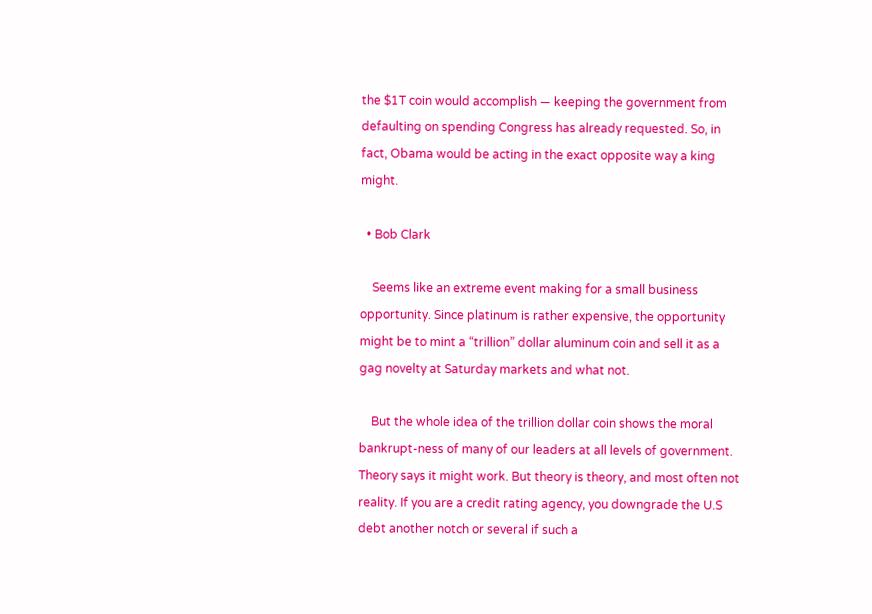the $1T coin would accomplish — keeping the government from defaulting on spending Congress has already requested. So, in fact, Obama would be acting in the exact opposite way a king might.

  • Bob Clark

    Seems like an extreme event making for a small business opportunity. Since platinum is rather expensive, the opportunity might be to mint a “trillion” dollar aluminum coin and sell it as a gag novelty at Saturday markets and what not.

    But the whole idea of the trillion dollar coin shows the moral bankrupt-ness of many of our leaders at all levels of government. Theory says it might work. But theory is theory, and most often not reality. If you are a credit rating agency, you downgrade the U.S debt another notch or several if such a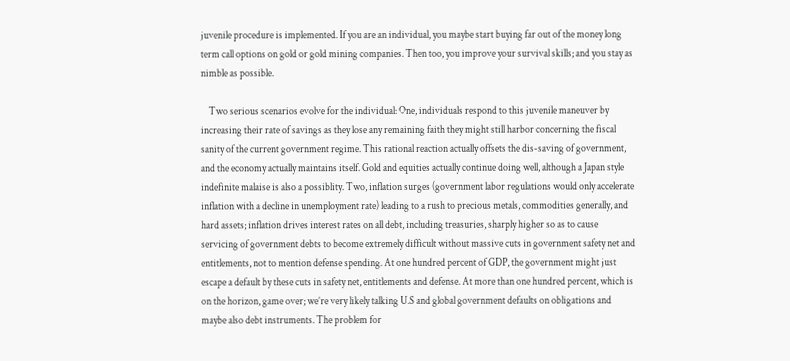juvenile procedure is implemented. If you are an individual, you maybe start buying far out of the money long term call options on gold or gold mining companies. Then too, you improve your survival skills; and you stay as nimble as possible.

    Two serious scenarios evolve for the individual: One, individuals respond to this juvenile maneuver by increasing their rate of savings as they lose any remaining faith they might still harbor concerning the fiscal sanity of the current government regime. This rational reaction actually offsets the dis-saving of government, and the economy actually maintains itself. Gold and equities actually continue doing well, although a Japan style indefinite malaise is also a possiblity. Two, inflation surges (government labor regulations would only accelerate inflation with a decline in unemployment rate) leading to a rush to precious metals, commodities generally, and hard assets; inflation drives interest rates on all debt, including treasuries, sharply higher so as to cause servicing of government debts to become extremely difficult without massive cuts in government safety net and entitlements, not to mention defense spending. At one hundred percent of GDP, the government might just escape a default by these cuts in safety net, entitlements and defense. At more than one hundred percent, which is on the horizon, game over; we’re very likely talking U.S and global government defaults on obligations and maybe also debt instruments. The problem for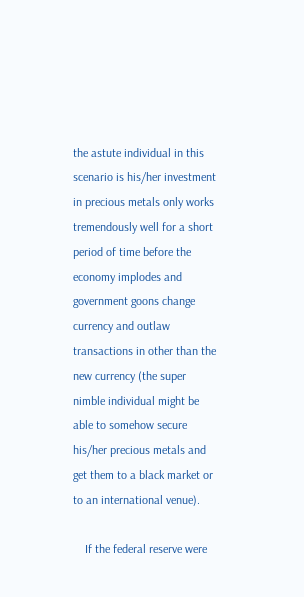the astute individual in this scenario is his/her investment in precious metals only works tremendously well for a short period of time before the economy implodes and government goons change currency and outlaw transactions in other than the new currency (the super nimble individual might be able to somehow secure his/her precious metals and get them to a black market or to an international venue).

    If the federal reserve were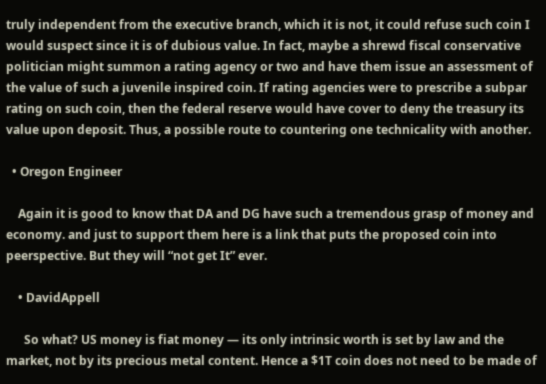truly independent from the executive branch, which it is not, it could refuse such coin I would suspect since it is of dubious value. In fact, maybe a shrewd fiscal conservative politician might summon a rating agency or two and have them issue an assessment of the value of such a juvenile inspired coin. If rating agencies were to prescribe a subpar rating on such coin, then the federal reserve would have cover to deny the treasury its value upon deposit. Thus, a possible route to countering one technicality with another.

  • Oregon Engineer

    Again it is good to know that DA and DG have such a tremendous grasp of money and economy. and just to support them here is a link that puts the proposed coin into peerspective. But they will “not get It” ever.

    • DavidAppell

      So what? US money is fiat money — its only intrinsic worth is set by law and the market, not by its precious metal content. Hence a $1T coin does not need to be made of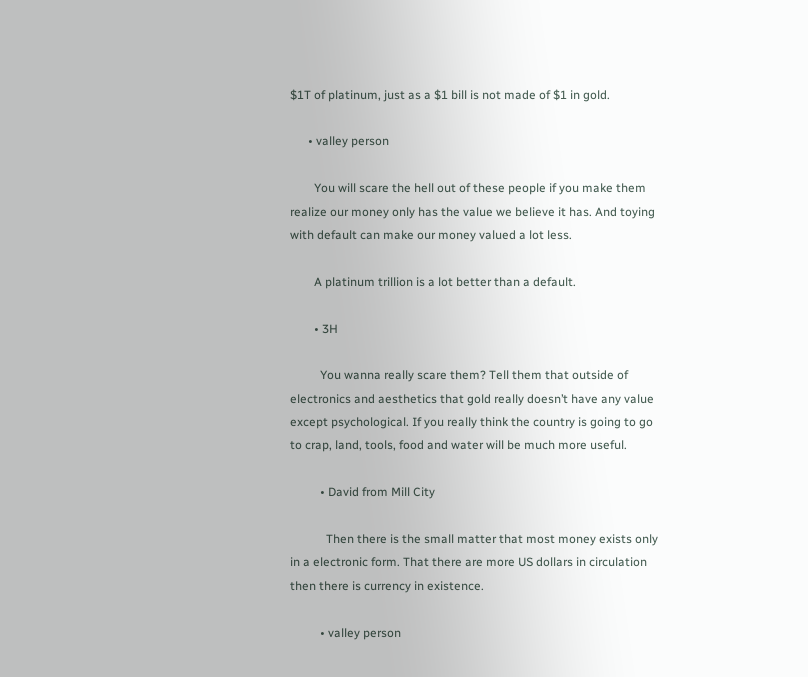$1T of platinum, just as a $1 bill is not made of $1 in gold.

      • valley person

        You will scare the hell out of these people if you make them realize our money only has the value we believe it has. And toying with default can make our money valued a lot less.

        A platinum trillion is a lot better than a default.

        • 3H

          You wanna really scare them? Tell them that outside of electronics and aesthetics that gold really doesn’t have any value except psychological. If you really think the country is going to go to crap, land, tools, food and water will be much more useful.

          • David from Mill City

            Then there is the small matter that most money exists only in a electronic form. That there are more US dollars in circulation then there is currency in existence.

          • valley person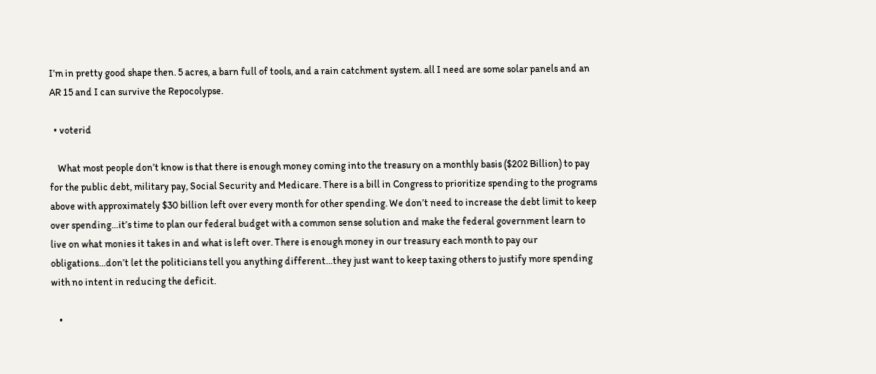I’m in pretty good shape then. 5 acres, a barn full of tools, and a rain catchment system. all I need are some solar panels and an AR 15 and I can survive the Repocolypse.

  • voterid

    What most people don’t know is that there is enough money coming into the treasury on a monthly basis ($202 Billion) to pay for the public debt, military pay, Social Security and Medicare. There is a bill in Congress to prioritize spending to the programs above with approximately $30 billion left over every month for other spending. We don’t need to increase the debt limit to keep over spending…it’s time to plan our federal budget with a common sense solution and make the federal government learn to live on what monies it takes in and what is left over. There is enough money in our treasury each month to pay our obligations…don’t let the politicians tell you anything different…they just want to keep taxing others to justify more spending with no intent in reducing the deficit.

    •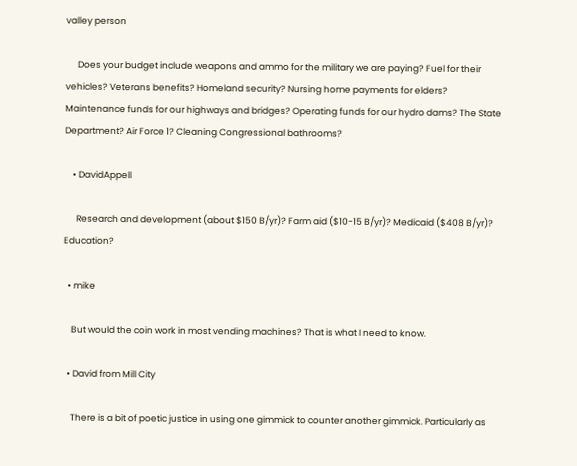valley person

      Does your budget include weapons and ammo for the military we are paying? Fuel for their vehicles? Veterans benefits? Homeland security? Nursing home payments for elders? Maintenance funds for our highways and bridges? Operating funds for our hydro dams? The State Department? Air Force 1? Cleaning Congressional bathrooms?

    • DavidAppell

      Research and development (about $150 B/yr)? Farm aid ($10-15 B/yr)? Medicaid ($408 B/yr)? Education?

  • mike

    But would the coin work in most vending machines? That is what I need to know.

  • David from Mill City

    There is a bit of poetic justice in using one gimmick to counter another gimmick. Particularly as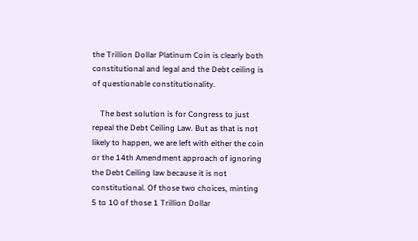the Trillion Dollar Platinum Coin is clearly both constitutional and legal and the Debt ceiling is of questionable constitutionality.

    The best solution is for Congress to just repeal the Debt Ceiling Law. But as that is not likely to happen, we are left with either the coin or the 14th Amendment approach of ignoring the Debt Ceiling law because it is not constitutional. Of those two choices, minting 5 to 10 of those 1 Trillion Dollar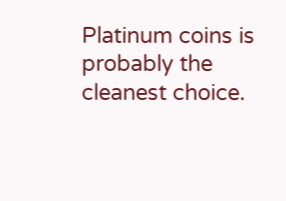Platinum coins is probably the cleanest choice.